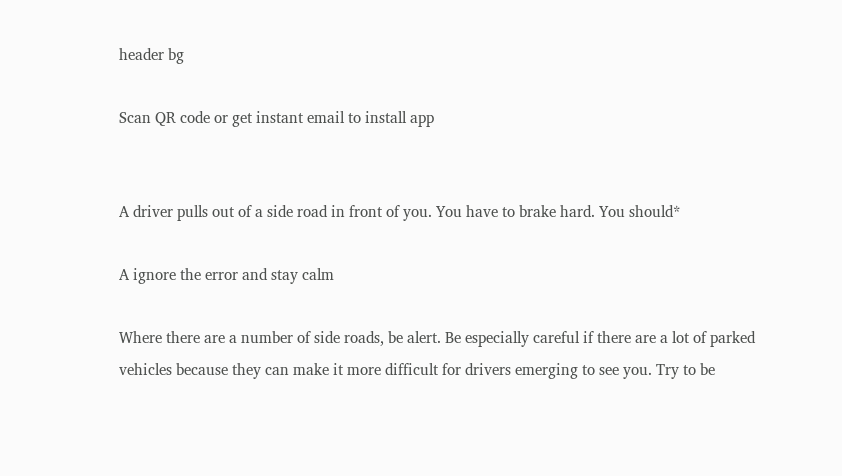header bg

Scan QR code or get instant email to install app


A driver pulls out of a side road in front of you. You have to brake hard. You should*

A ignore the error and stay calm

Where there are a number of side roads, be alert. Be especially careful if there are a lot of parked vehicles because they can make it more difficult for drivers emerging to see you. Try to be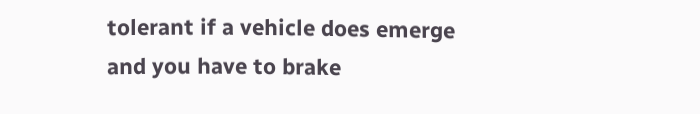tolerant if a vehicle does emerge and you have to brake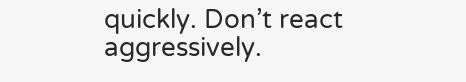quickly. Don’t react aggressively.